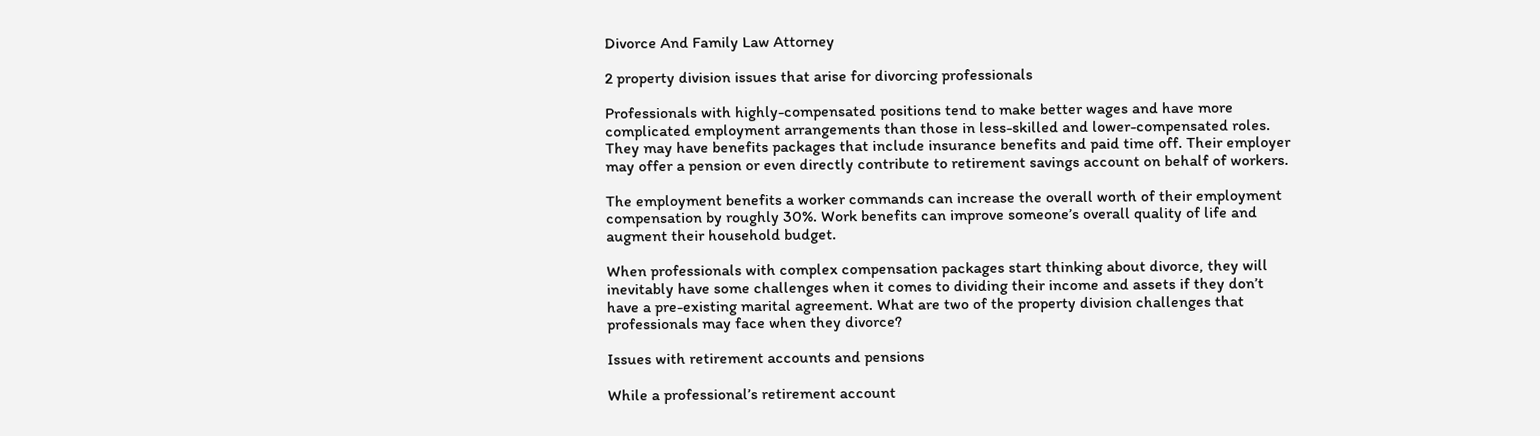Divorce And Family Law Attorney

2 property division issues that arise for divorcing professionals

Professionals with highly-compensated positions tend to make better wages and have more complicated employment arrangements than those in less-skilled and lower-compensated roles. They may have benefits packages that include insurance benefits and paid time off. Their employer may offer a pension or even directly contribute to retirement savings account on behalf of workers.

The employment benefits a worker commands can increase the overall worth of their employment compensation by roughly 30%. Work benefits can improve someone’s overall quality of life and augment their household budget.

When professionals with complex compensation packages start thinking about divorce, they will inevitably have some challenges when it comes to dividing their income and assets if they don’t have a pre-existing marital agreement. What are two of the property division challenges that professionals may face when they divorce?

Issues with retirement accounts and pensions

While a professional’s retirement account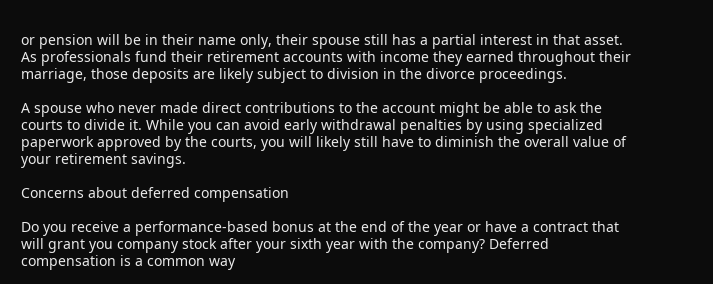or pension will be in their name only, their spouse still has a partial interest in that asset. As professionals fund their retirement accounts with income they earned throughout their marriage, those deposits are likely subject to division in the divorce proceedings.

A spouse who never made direct contributions to the account might be able to ask the courts to divide it. While you can avoid early withdrawal penalties by using specialized paperwork approved by the courts, you will likely still have to diminish the overall value of your retirement savings.

Concerns about deferred compensation

Do you receive a performance-based bonus at the end of the year or have a contract that will grant you company stock after your sixth year with the company? Deferred compensation is a common way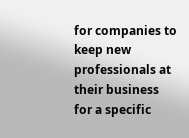for companies to keep new professionals at their business for a specific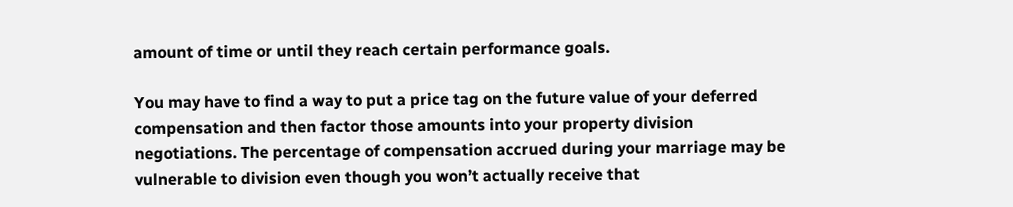amount of time or until they reach certain performance goals.

You may have to find a way to put a price tag on the future value of your deferred compensation and then factor those amounts into your property division negotiations. The percentage of compensation accrued during your marriage may be vulnerable to division even though you won’t actually receive that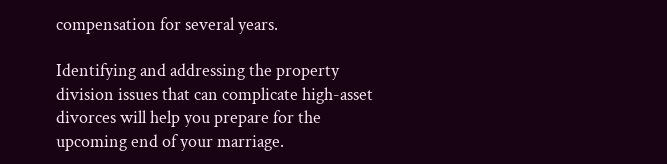compensation for several years.

Identifying and addressing the property division issues that can complicate high-asset divorces will help you prepare for the upcoming end of your marriage.